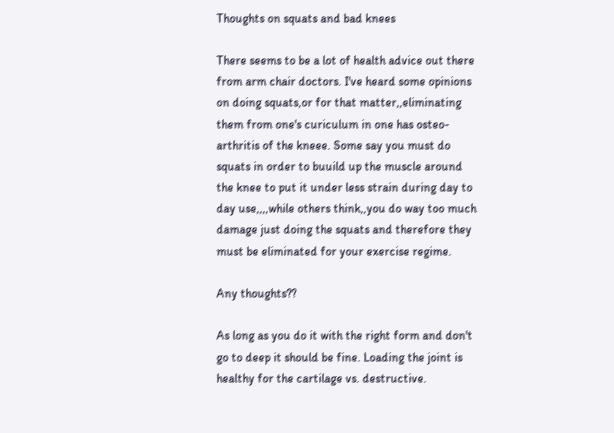Thoughts on squats and bad knees

There seems to be a lot of health advice out there from arm chair doctors. I've heard some opinions on doing squats,or for that matter,,eliminating them from one's curiculum in one has osteo-arthritis of the kneee. Some say you must do squats in order to buuild up the muscle around the knee to put it under less strain during day to day use,,,,while others think,,you do way too much damage just doing the squats and therefore they must be eliminated for your exercise regime.

Any thoughts??

As long as you do it with the right form and don't go to deep it should be fine. Loading the joint is healthy for the cartilage vs. destructive.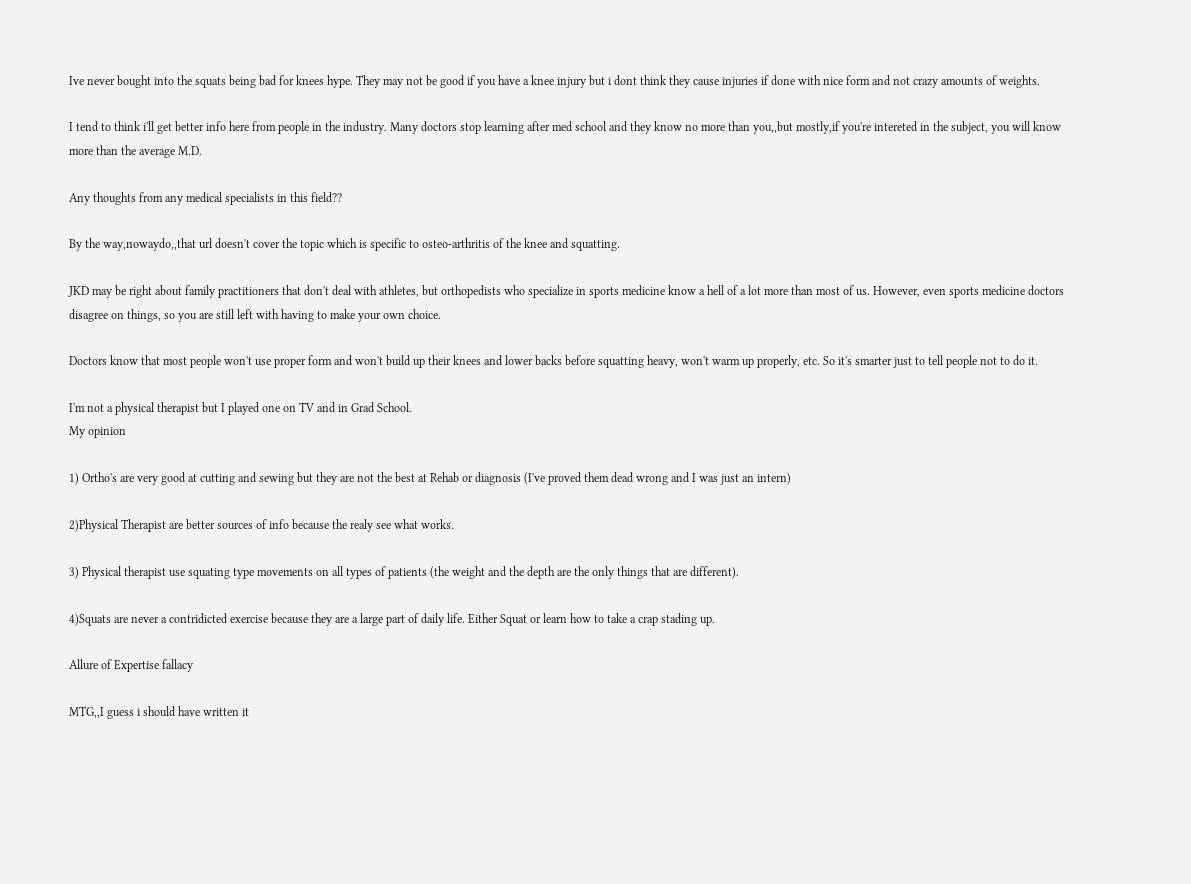Ive never bought into the squats being bad for knees hype. They may not be good if you have a knee injury but i dont think they cause injuries if done with nice form and not crazy amounts of weights.

I tend to think i'll get better info here from people in the industry. Many doctors stop learning after med school and they know no more than you,,but mostly,if you're intereted in the subject, you will know more than the average M.D.

Any thoughts from any medical specialists in this field??

By the way,nowaydo,,that url doesn't cover the topic which is specific to osteo-arthritis of the knee and squatting.

JKD may be right about family practitioners that don't deal with athletes, but orthopedists who specialize in sports medicine know a hell of a lot more than most of us. However, even sports medicine doctors disagree on things, so you are still left with having to make your own choice.

Doctors know that most people won't use proper form and won't build up their knees and lower backs before squatting heavy, won't warm up properly, etc. So it's smarter just to tell people not to do it.

I'm not a physical therapist but I played one on TV and in Grad School.
My opinion

1) Ortho's are very good at cutting and sewing but they are not the best at Rehab or diagnosis (I've proved them dead wrong and I was just an intern)

2)Physical Therapist are better sources of info because the realy see what works.

3) Physical therapist use squating type movements on all types of patients (the weight and the depth are the only things that are different).

4)Squats are never a contridicted exercise because they are a large part of daily life. Either Squat or learn how to take a crap stading up.

Allure of Expertise fallacy

MTG,,I guess i should have written it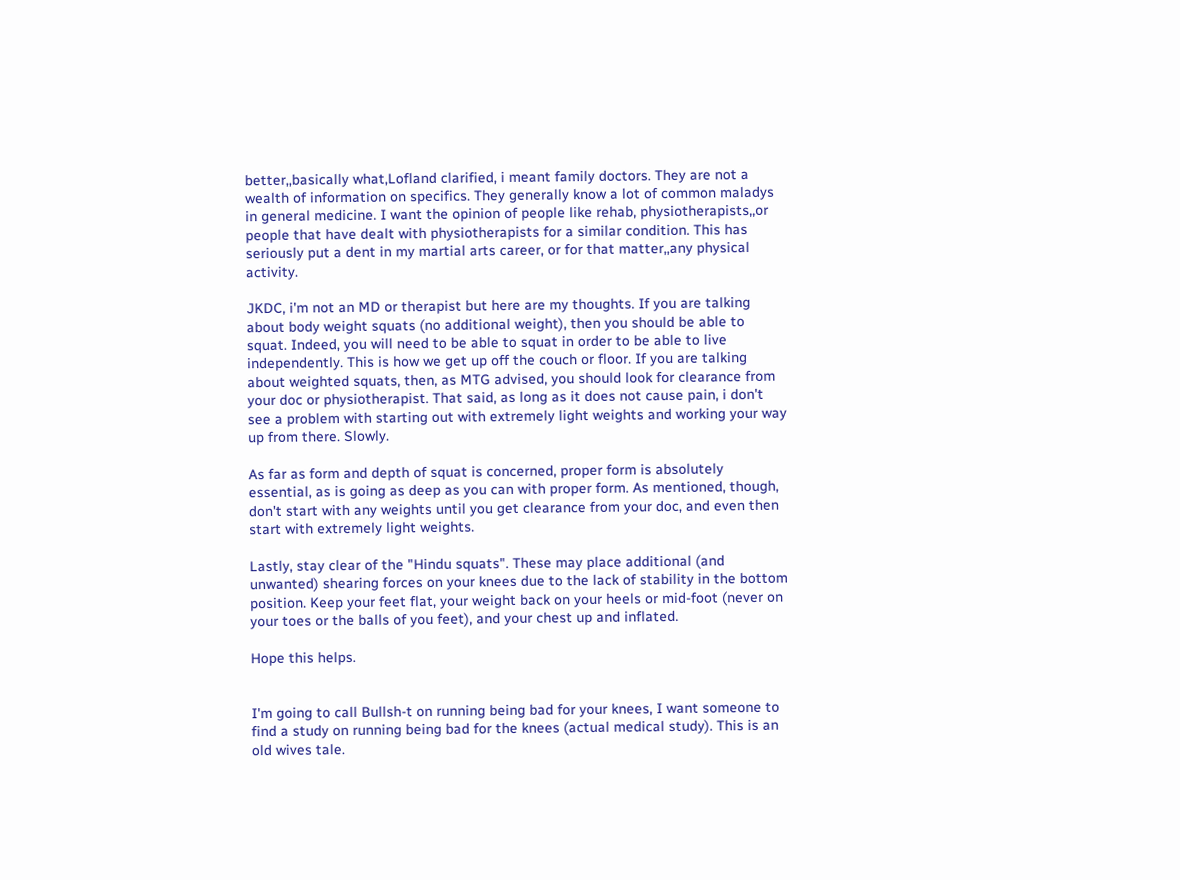better,,basically what,Lofland clarified, i meant family doctors. They are not a wealth of information on specifics. They generally know a lot of common maladys in general medicine. I want the opinion of people like rehab, physiotherapists,,or people that have dealt with physiotherapists for a similar condition. This has seriously put a dent in my martial arts career, or for that matter,,any physical activity.

JKDC, i'm not an MD or therapist but here are my thoughts. If you are talking about body weight squats (no additional weight), then you should be able to squat. Indeed, you will need to be able to squat in order to be able to live independently. This is how we get up off the couch or floor. If you are talking about weighted squats, then, as MTG advised, you should look for clearance from your doc or physiotherapist. That said, as long as it does not cause pain, i don't see a problem with starting out with extremely light weights and working your way up from there. Slowly.

As far as form and depth of squat is concerned, proper form is absolutely essential, as is going as deep as you can with proper form. As mentioned, though, don't start with any weights until you get clearance from your doc, and even then start with extremely light weights.

Lastly, stay clear of the "Hindu squats". These may place additional (and unwanted) shearing forces on your knees due to the lack of stability in the bottom position. Keep your feet flat, your weight back on your heels or mid-foot (never on your toes or the balls of you feet), and your chest up and inflated.

Hope this helps.


I'm going to call Bullsh-t on running being bad for your knees, I want someone to find a study on running being bad for the knees (actual medical study). This is an old wives tale.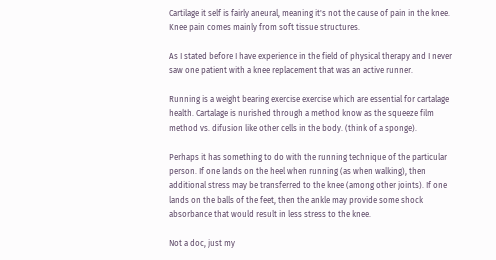Cartilage it self is fairly aneural, meaning it's not the cause of pain in the knee. Knee pain comes mainly from soft tissue structures.

As I stated before I have experience in the field of physical therapy and I never saw one patient with a knee replacement that was an active runner.

Running is a weight bearing exercise exercise which are essential for cartalage health. Cartalage is nurished through a method know as the squeeze film method vs. difusion like other cells in the body. (think of a sponge).

Perhaps it has something to do with the running technique of the particular person. If one lands on the heel when running (as when walking), then additional stress may be transferred to the knee (among other joints). If one lands on the balls of the feet, then the ankle may provide some shock absorbance that would result in less stress to the knee.

Not a doc, just my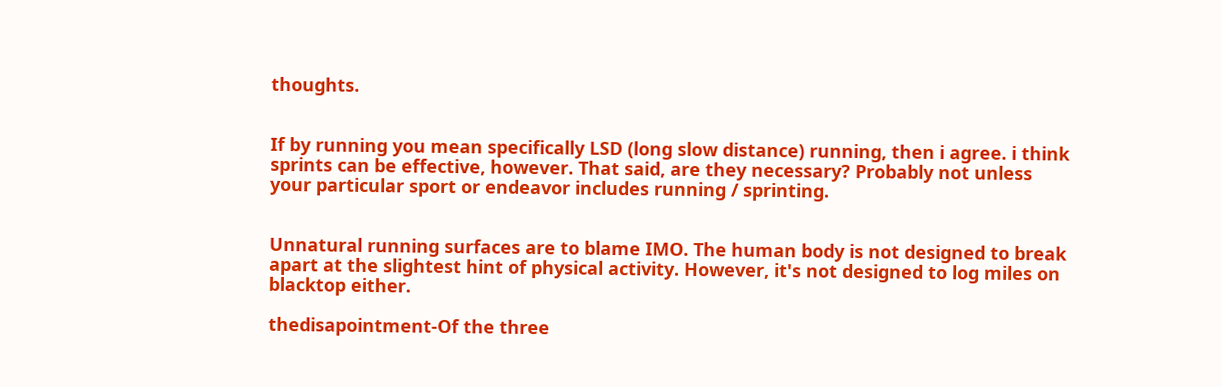thoughts.


If by running you mean specifically LSD (long slow distance) running, then i agree. i think sprints can be effective, however. That said, are they necessary? Probably not unless your particular sport or endeavor includes running / sprinting.


Unnatural running surfaces are to blame IMO. The human body is not designed to break apart at the slightest hint of physical activity. However, it's not designed to log miles on blacktop either.

thedisapointment-Of the three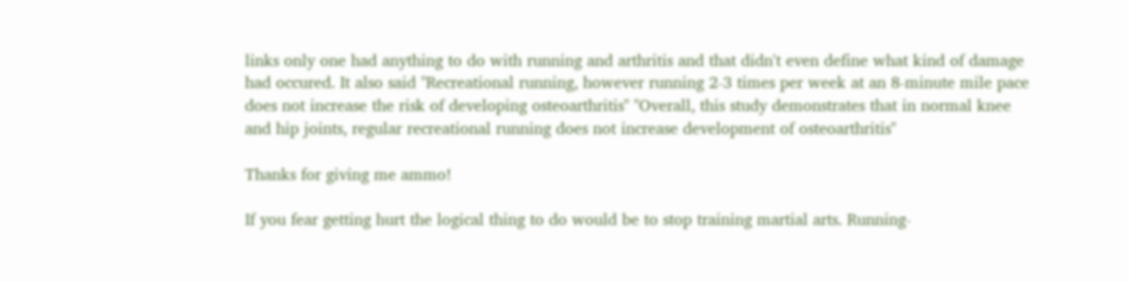links only one had anything to do with running and arthritis and that didn't even define what kind of damage had occured. It also said "Recreational running, however running 2-3 times per week at an 8-minute mile pace does not increase the risk of developing osteoarthritis" "Overall, this study demonstrates that in normal knee and hip joints, regular recreational running does not increase development of osteoarthritis"

Thanks for giving me ammo!

If you fear getting hurt the logical thing to do would be to stop training martial arts. Running-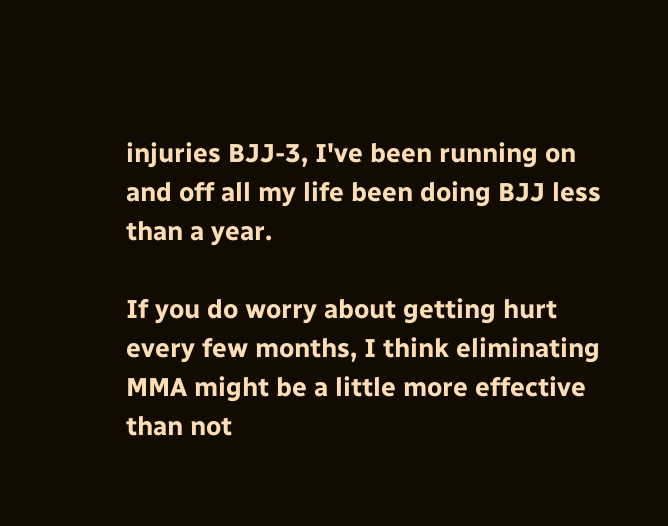injuries BJJ-3, I've been running on and off all my life been doing BJJ less than a year.

If you do worry about getting hurt every few months, I think eliminating MMA might be a little more effective than not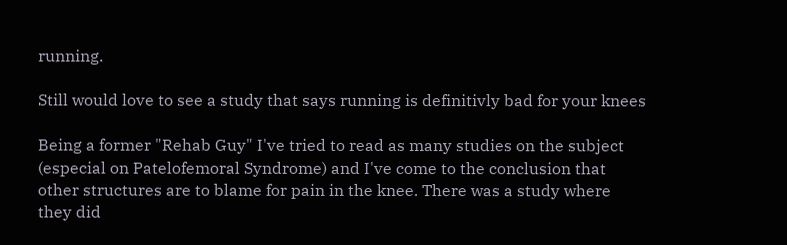running.

Still would love to see a study that says running is definitivly bad for your knees

Being a former "Rehab Guy" I've tried to read as many studies on the subject (especial on Patelofemoral Syndrome) and I've come to the conclusion that other structures are to blame for pain in the knee. There was a study where they did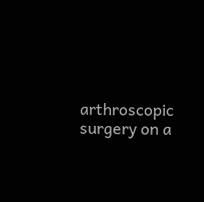arthroscopic surgery on a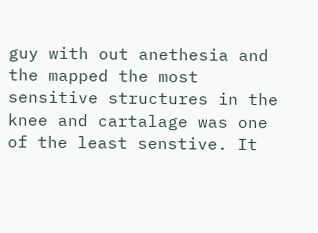guy with out anethesia and the mapped the most sensitive structures in the knee and cartalage was one of the least senstive. It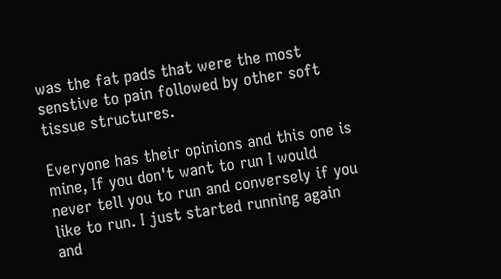was the fat pads that were the most senstive to pain followed by other soft tissue structures.

Everyone has their opinions and this one is mine, If you don't want to run I would never tell you to run and conversely if you like to run. I just started running again and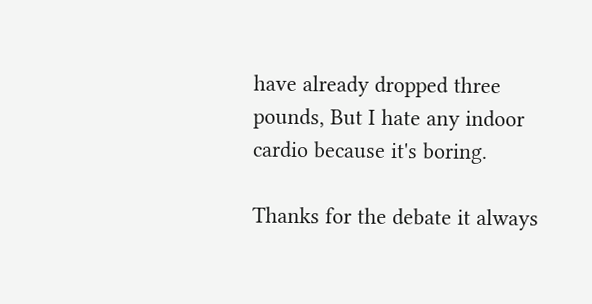have already dropped three pounds, But I hate any indoor cardio because it's boring.

Thanks for the debate it always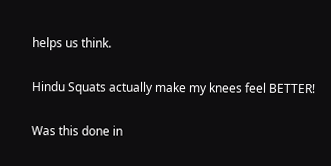helps us think.

Hindu Squats actually make my knees feel BETTER!

Was this done in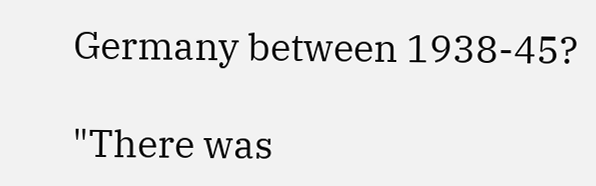Germany between 1938-45?

"There was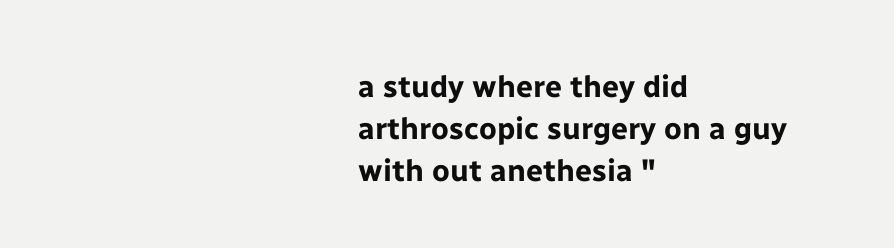a study where they did arthroscopic surgery on a guy with out anethesia "